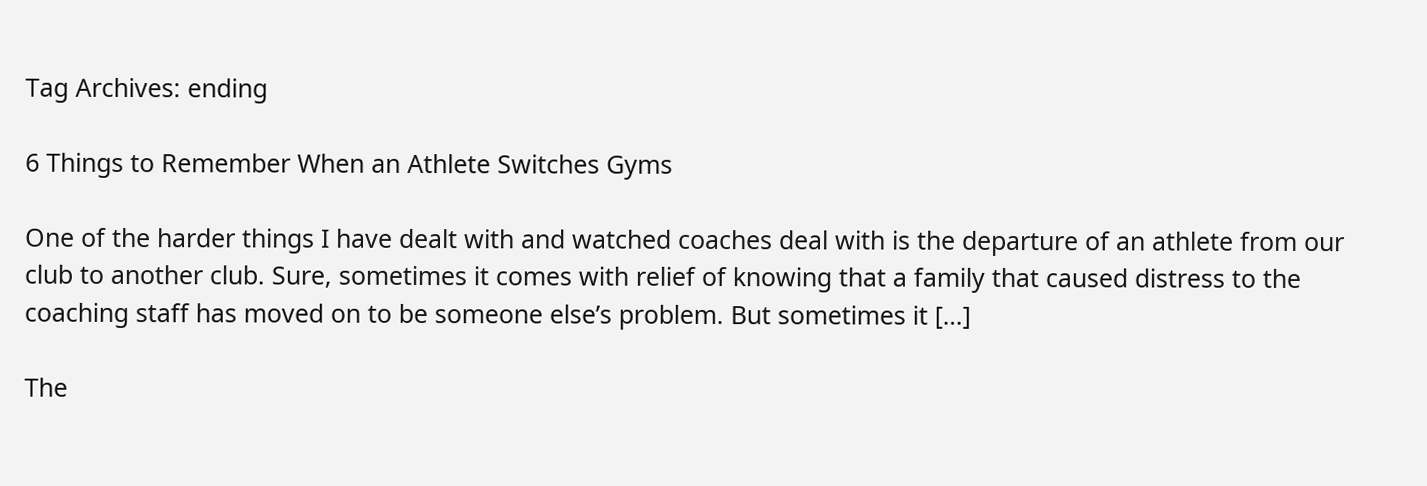Tag Archives: ending

6 Things to Remember When an Athlete Switches Gyms

One of the harder things I have dealt with and watched coaches deal with is the departure of an athlete from our club to another club. Sure, sometimes it comes with relief of knowing that a family that caused distress to the coaching staff has moved on to be someone else’s problem. But sometimes it […]

The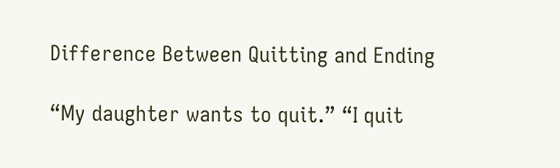Difference Between Quitting and Ending

“My daughter wants to quit.” “I quit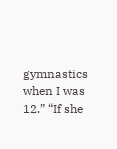gymnastics when I was 12.” “If she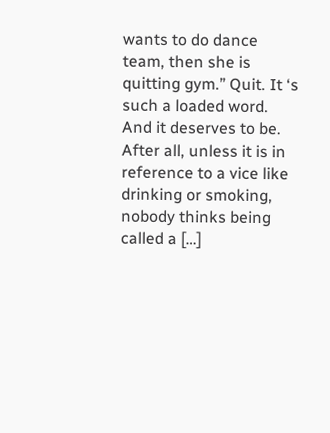wants to do dance team, then she is quitting gym.” Quit. It ‘s such a loaded word. And it deserves to be. After all, unless it is in reference to a vice like drinking or smoking, nobody thinks being called a […]